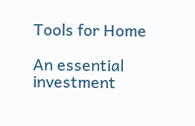Tools for Home

An essential investment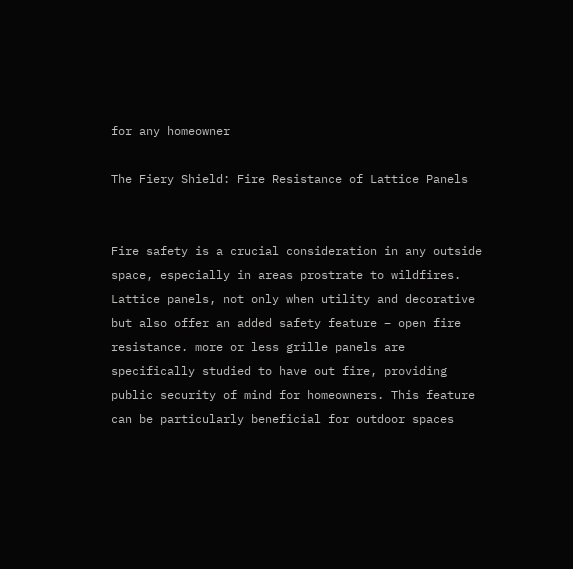for any homeowner

The Fiery Shield: Fire Resistance of Lattice Panels


Fire safety is a crucial consideration in any outside space, especially in areas prostrate to wildfires. Lattice panels, not only when utility and decorative but also offer an added safety feature – open fire resistance. more or less grille panels are specifically studied to have out fire, providing public security of mind for homeowners. This feature can be particularly beneficial for outdoor spaces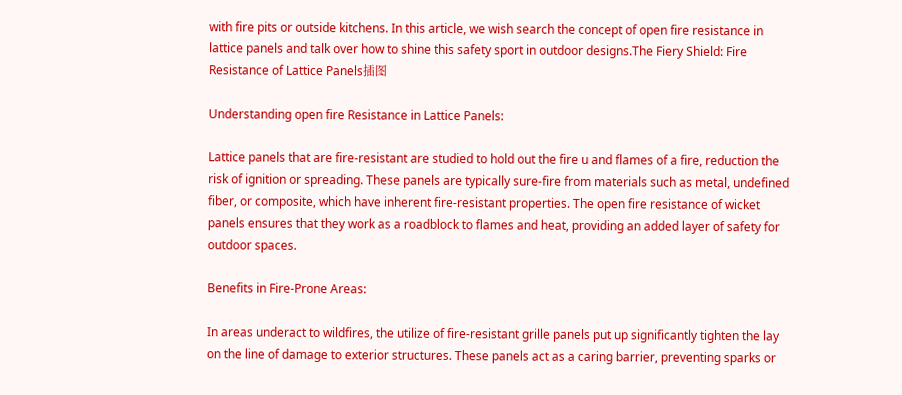with fire pits or outside kitchens. In this article, we wish search the concept of open fire resistance in lattice panels and talk over how to shine this safety sport in outdoor designs.The Fiery Shield: Fire Resistance of Lattice Panels插图

Understanding open fire Resistance in Lattice Panels:

Lattice panels that are fire-resistant are studied to hold out the fire u and flames of a fire, reduction the risk of ignition or spreading. These panels are typically sure-fire from materials such as metal, undefined fiber, or composite, which have inherent fire-resistant properties. The open fire resistance of wicket panels ensures that they work as a roadblock to flames and heat, providing an added layer of safety for outdoor spaces.

Benefits in Fire-Prone Areas:

In areas underact to wildfires, the utilize of fire-resistant grille panels put up significantly tighten the lay on the line of damage to exterior structures. These panels act as a caring barrier, preventing sparks or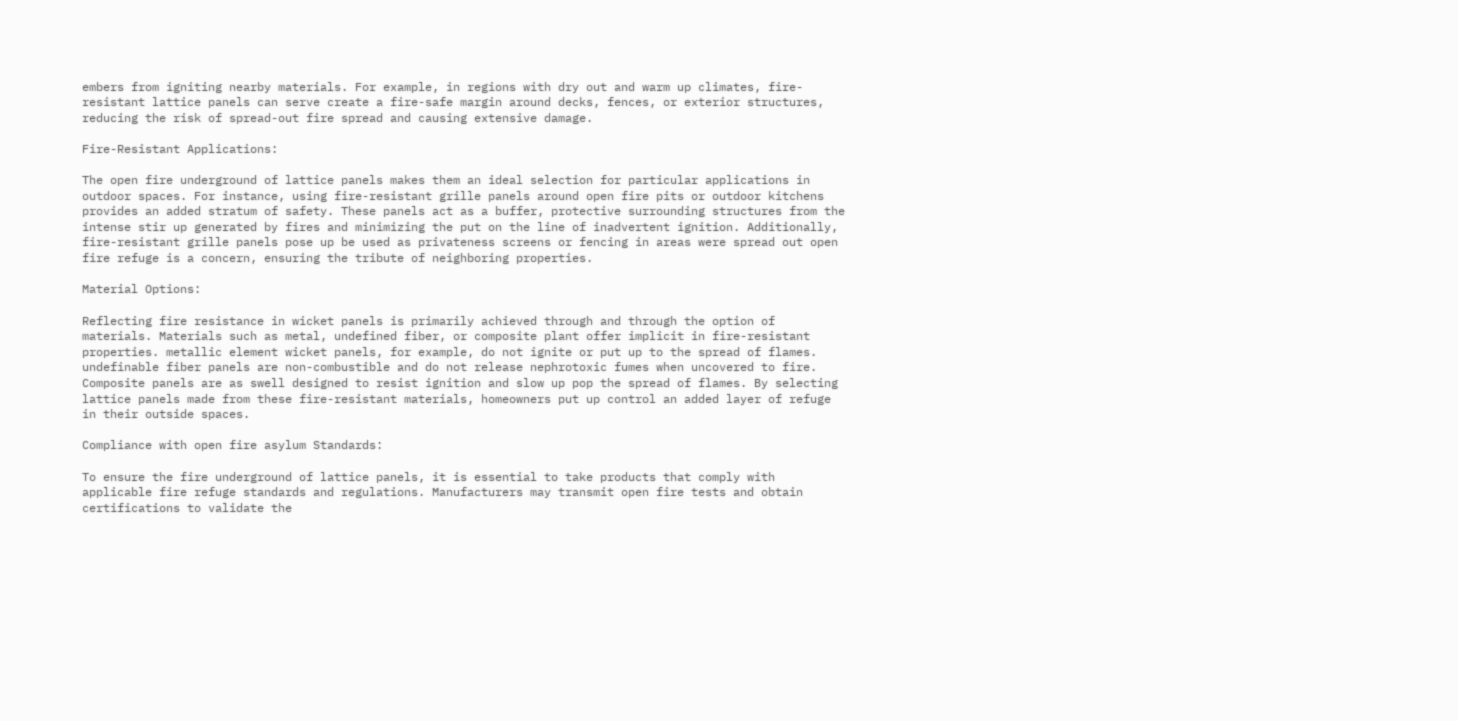embers from igniting nearby materials. For example, in regions with dry out and warm up climates, fire-resistant lattice panels can serve create a fire-safe margin around decks, fences, or exterior structures, reducing the risk of spread-out fire spread and causing extensive damage.

Fire-Resistant Applications:

The open fire underground of lattice panels makes them an ideal selection for particular applications in outdoor spaces. For instance, using fire-resistant grille panels around open fire pits or outdoor kitchens provides an added stratum of safety. These panels act as a buffer, protective surrounding structures from the intense stir up generated by fires and minimizing the put on the line of inadvertent ignition. Additionally, fire-resistant grille panels pose up be used as privateness screens or fencing in areas were spread out open fire refuge is a concern, ensuring the tribute of neighboring properties.

Material Options:

Reflecting fire resistance in wicket panels is primarily achieved through and through the option of materials. Materials such as metal, undefined fiber, or composite plant offer implicit in fire-resistant properties. metallic element wicket panels, for example, do not ignite or put up to the spread of flames. undefinable fiber panels are non-combustible and do not release nephrotoxic fumes when uncovered to fire. Composite panels are as swell designed to resist ignition and slow up pop the spread of flames. By selecting lattice panels made from these fire-resistant materials, homeowners put up control an added layer of refuge in their outside spaces.

Compliance with open fire asylum Standards:

To ensure the fire underground of lattice panels, it is essential to take products that comply with applicable fire refuge standards and regulations. Manufacturers may transmit open fire tests and obtain certifications to validate the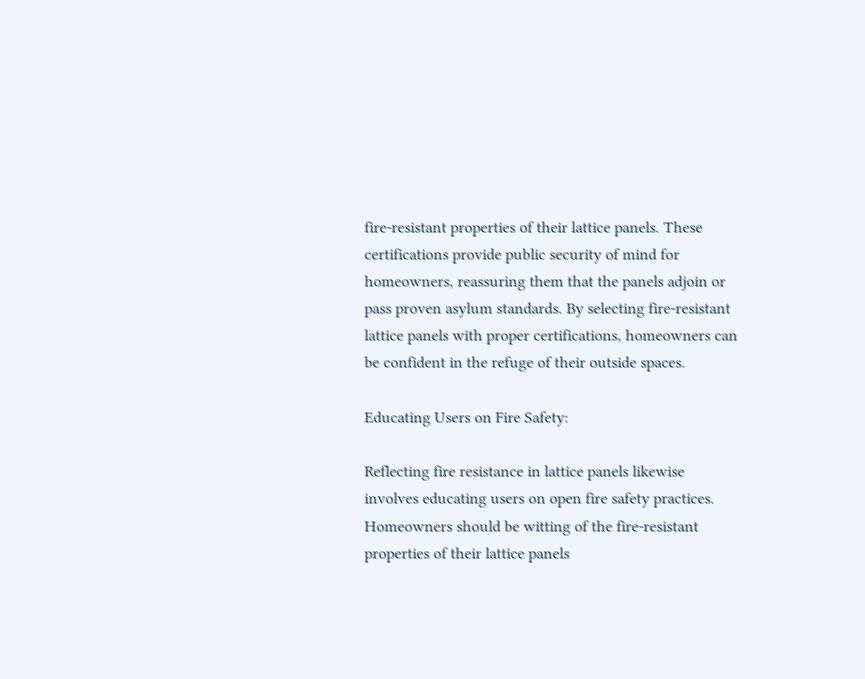fire-resistant properties of their lattice panels. These certifications provide public security of mind for homeowners, reassuring them that the panels adjoin or pass proven asylum standards. By selecting fire-resistant lattice panels with proper certifications, homeowners can be confident in the refuge of their outside spaces.

Educating Users on Fire Safety:

Reflecting fire resistance in lattice panels likewise involves educating users on open fire safety practices. Homeowners should be witting of the fire-resistant properties of their lattice panels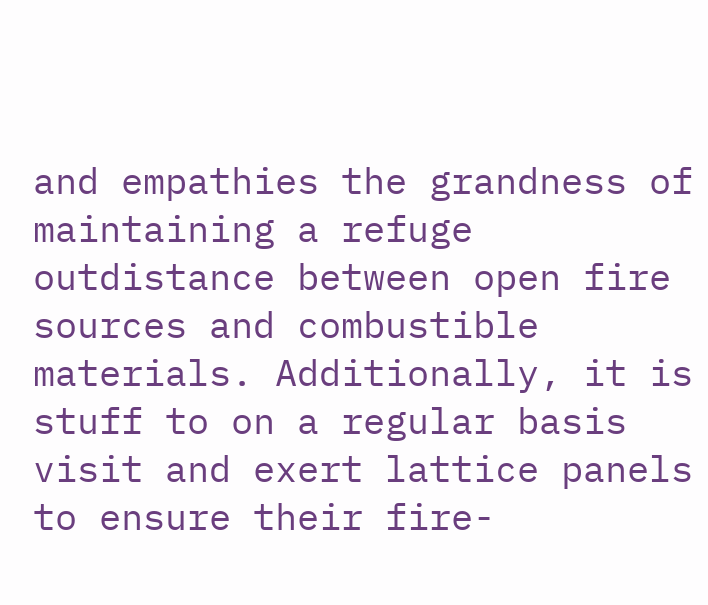and empathies the grandness of maintaining a refuge outdistance between open fire sources and combustible materials. Additionally, it is stuff to on a regular basis visit and exert lattice panels to ensure their fire-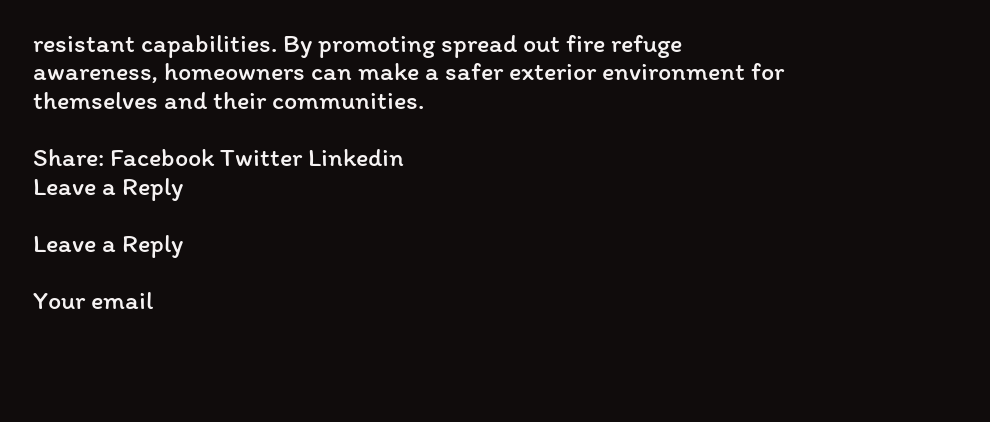resistant capabilities. By promoting spread out fire refuge awareness, homeowners can make a safer exterior environment for themselves and their communities.

Share: Facebook Twitter Linkedin
Leave a Reply

Leave a Reply

Your email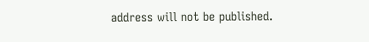address will not be published.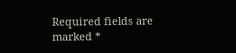Required fields are marked *